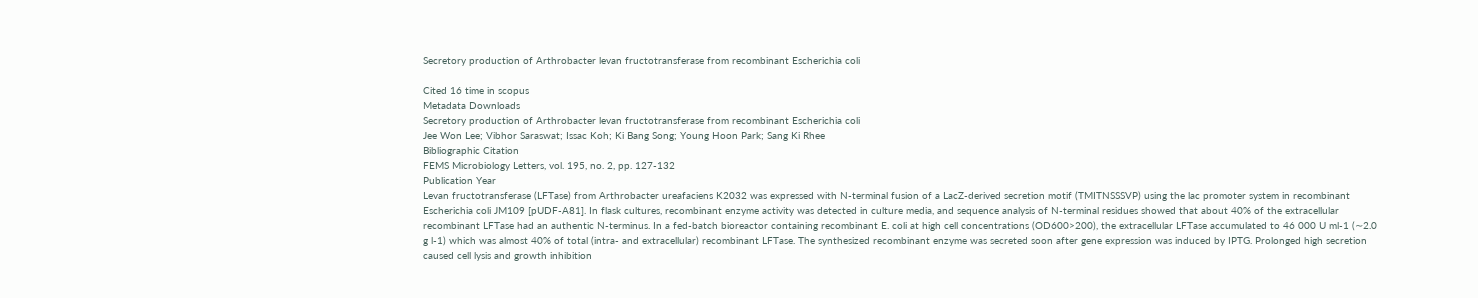Secretory production of Arthrobacter levan fructotransferase from recombinant Escherichia coli

Cited 16 time in scopus
Metadata Downloads
Secretory production of Arthrobacter levan fructotransferase from recombinant Escherichia coli
Jee Won Lee; Vibhor Saraswat; Issac Koh; Ki Bang Song; Young Hoon Park; Sang Ki Rhee
Bibliographic Citation
FEMS Microbiology Letters, vol. 195, no. 2, pp. 127-132
Publication Year
Levan fructotransferase (LFTase) from Arthrobacter ureafaciens K2032 was expressed with N-terminal fusion of a LacZ-derived secretion motif (TMITNSSSVP) using the lac promoter system in recombinant Escherichia coli JM109 [pUDF-A81]. In flask cultures, recombinant enzyme activity was detected in culture media, and sequence analysis of N-terminal residues showed that about 40% of the extracellular recombinant LFTase had an authentic N-terminus. In a fed-batch bioreactor containing recombinant E. coli at high cell concentrations (OD600>200), the extracellular LFTase accumulated to 46 000 U ml-1 (∼2.0 g l-1) which was almost 40% of total (intra- and extracellular) recombinant LFTase. The synthesized recombinant enzyme was secreted soon after gene expression was induced by IPTG. Prolonged high secretion caused cell lysis and growth inhibition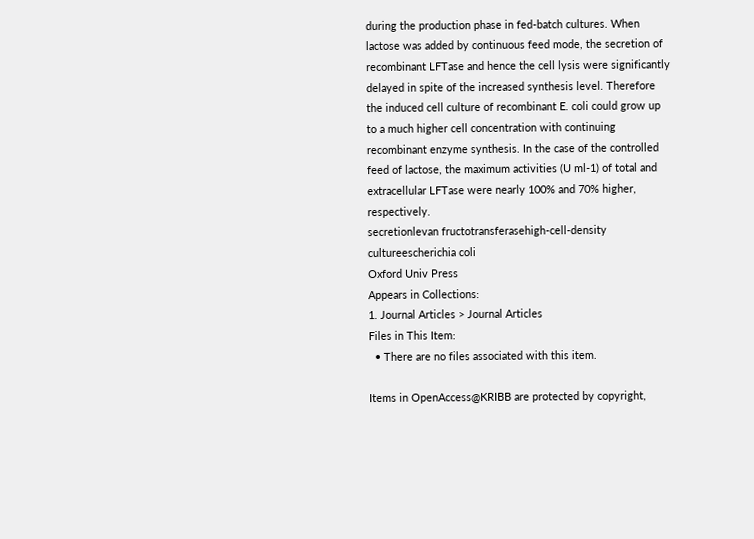during the production phase in fed-batch cultures. When lactose was added by continuous feed mode, the secretion of recombinant LFTase and hence the cell lysis were significantly delayed in spite of the increased synthesis level. Therefore the induced cell culture of recombinant E. coli could grow up to a much higher cell concentration with continuing recombinant enzyme synthesis. In the case of the controlled feed of lactose, the maximum activities (U ml-1) of total and extracellular LFTase were nearly 100% and 70% higher, respectively.
secretionlevan fructotransferasehigh-cell-density cultureescherichia coli
Oxford Univ Press
Appears in Collections:
1. Journal Articles > Journal Articles
Files in This Item:
  • There are no files associated with this item.

Items in OpenAccess@KRIBB are protected by copyright,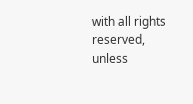with all rights reserved, unless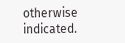otherwise indicated.